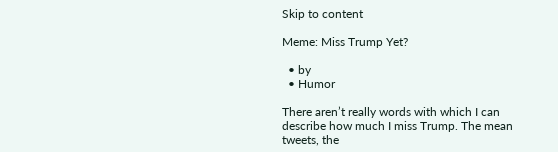Skip to content

Meme: Miss Trump Yet?

  • by
  • Humor

There aren’t really words with which I can describe how much I miss Trump. The mean tweets, the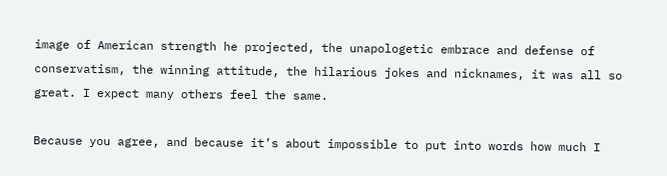image of American strength he projected, the unapologetic embrace and defense of conservatism, the winning attitude, the hilarious jokes and nicknames, it was all so great. I expect many others feel the same.

Because you agree, and because it’s about impossible to put into words how much I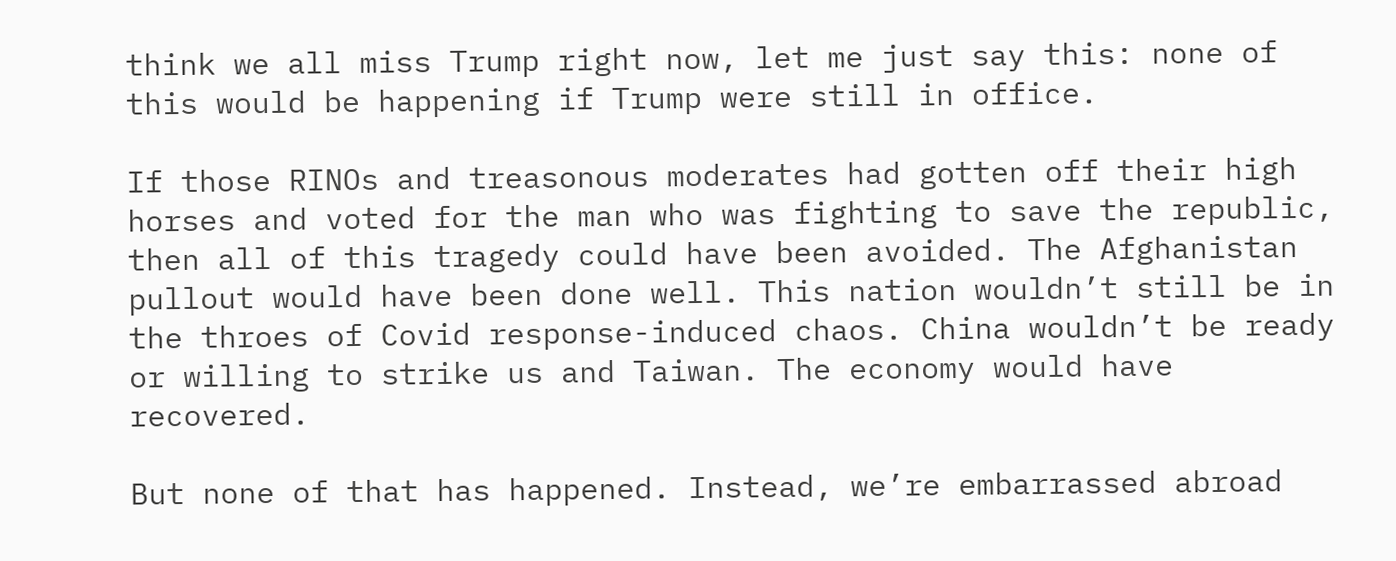think we all miss Trump right now, let me just say this: none of this would be happening if Trump were still in office.

If those RINOs and treasonous moderates had gotten off their high horses and voted for the man who was fighting to save the republic, then all of this tragedy could have been avoided. The Afghanistan pullout would have been done well. This nation wouldn’t still be in the throes of Covid response-induced chaos. China wouldn’t be ready or willing to strike us and Taiwan. The economy would have recovered.

But none of that has happened. Instead, we’re embarrassed abroad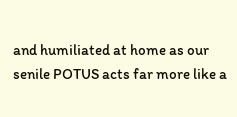and humiliated at home as our senile POTUS acts far more like a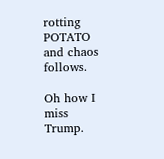rotting POTATO and chaos follows.

Oh how I miss Trump.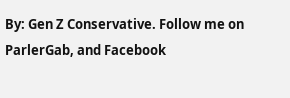By: Gen Z Conservative. Follow me on ParlerGab, and Facebook